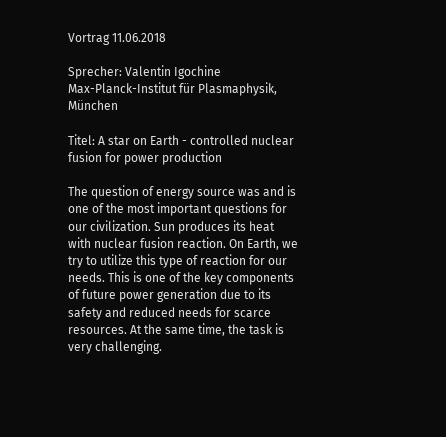Vortrag 11.06.2018

Sprecher: Valentin Igochine
Max-Planck-Institut für Plasmaphysik, München

Titel: A star on Earth - controlled nuclear fusion for power production

The question of energy source was and is one of the most important questions for our civilization. Sun produces its heat with nuclear fusion reaction. On Earth, we try to utilize this type of reaction for our needs. This is one of the key components of future power generation due to its safety and reduced needs for scarce resources. At the same time, the task is very challenging.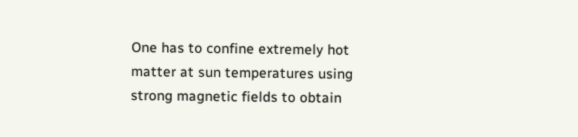One has to confine extremely hot matter at sun temperatures using strong magnetic fields to obtain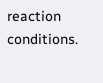reaction conditions.